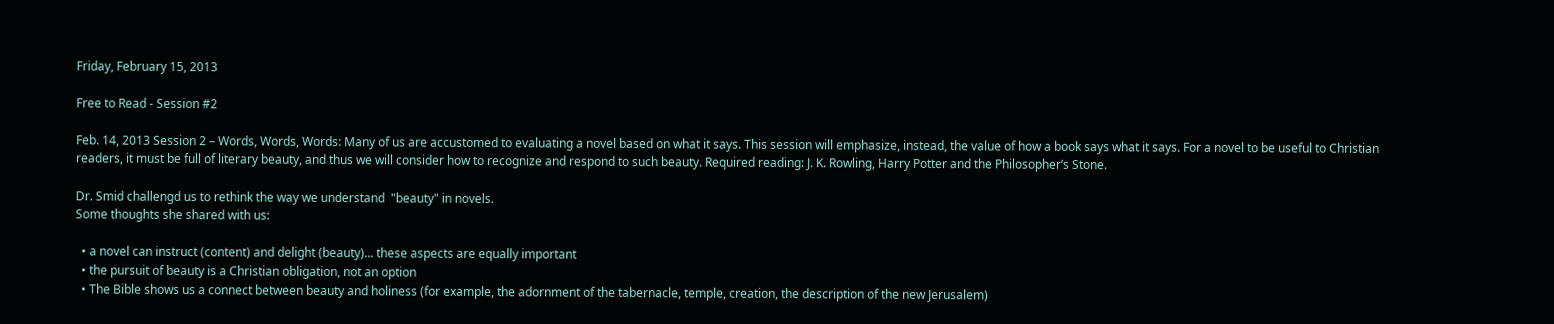Friday, February 15, 2013

Free to Read - Session #2

Feb. 14, 2013 Session 2 – Words, Words, Words: Many of us are accustomed to evaluating a novel based on what it says. This session will emphasize, instead, the value of how a book says what it says. For a novel to be useful to Christian readers, it must be full of literary beauty, and thus we will consider how to recognize and respond to such beauty. Required reading: J. K. Rowling, Harry Potter and the Philosopher’s Stone.

Dr. Smid challengd us to rethink the way we understand  "beauty" in novels.
Some thoughts she shared with us:

  • a novel can instruct (content) and delight (beauty)... these aspects are equally important
  • the pursuit of beauty is a Christian obligation, not an option
  • The Bible shows us a connect between beauty and holiness (for example, the adornment of the tabernacle, temple, creation, the description of the new Jerusalem)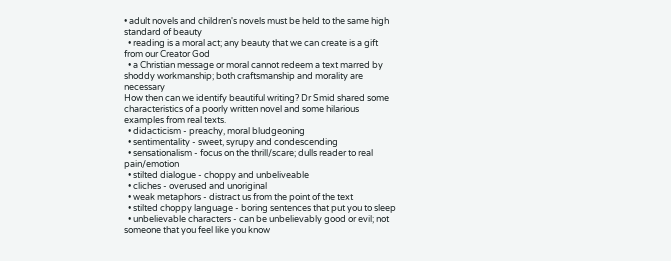• adult novels and children's novels must be held to the same high standard of beauty
  • reading is a moral act; any beauty that we can create is a gift from our Creator God
  • a Christian message or moral cannot redeem a text marred by shoddy workmanship; both craftsmanship and morality are necessary
How then can we identify beautiful writing? Dr Smid shared some characteristics of a poorly written novel and some hilarious examples from real texts.
  • didacticism - preachy, moral bludgeoning
  • sentimentality - sweet, syrupy and condescending
  • sensationalism - focus on the thrill/scare; dulls reader to real pain/emotion
  • stilted dialogue - choppy and unbeliveable
  • cliches - overused and unoriginal
  • weak metaphors - distract us from the point of the text
  • stilted choppy language - boring sentences that put you to sleep
  • unbelievable characters - can be unbelievably good or evil; not someone that you feel like you know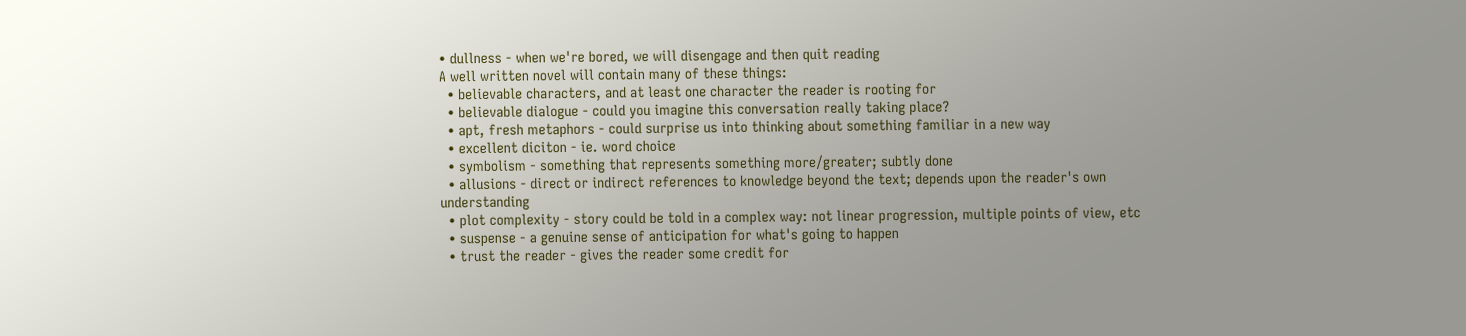• dullness - when we're bored, we will disengage and then quit reading
A well written novel will contain many of these things:
  • believable characters, and at least one character the reader is rooting for
  • believable dialogue - could you imagine this conversation really taking place?
  • apt, fresh metaphors - could surprise us into thinking about something familiar in a new way
  • excellent diciton - ie. word choice
  • symbolism - something that represents something more/greater; subtly done
  • allusions - direct or indirect references to knowledge beyond the text; depends upon the reader's own understanding
  • plot complexity - story could be told in a complex way: not linear progression, multiple points of view, etc
  • suspense - a genuine sense of anticipation for what's going to happen
  • trust the reader - gives the reader some credit for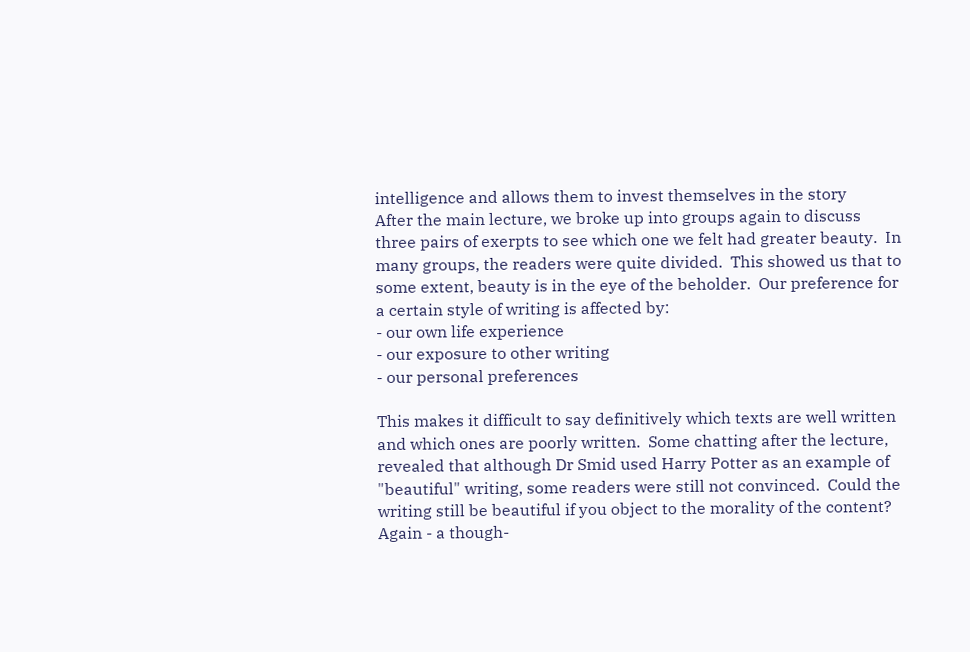intelligence and allows them to invest themselves in the story
After the main lecture, we broke up into groups again to discuss three pairs of exerpts to see which one we felt had greater beauty.  In many groups, the readers were quite divided.  This showed us that to some extent, beauty is in the eye of the beholder.  Our preference for a certain style of writing is affected by:
- our own life experience
- our exposure to other writing
- our personal preferences

This makes it difficult to say definitively which texts are well written and which ones are poorly written.  Some chatting after the lecture, revealed that although Dr Smid used Harry Potter as an example of "beautiful" writing, some readers were still not convinced.  Could the writing still be beautiful if you object to the morality of the content?  Again - a though-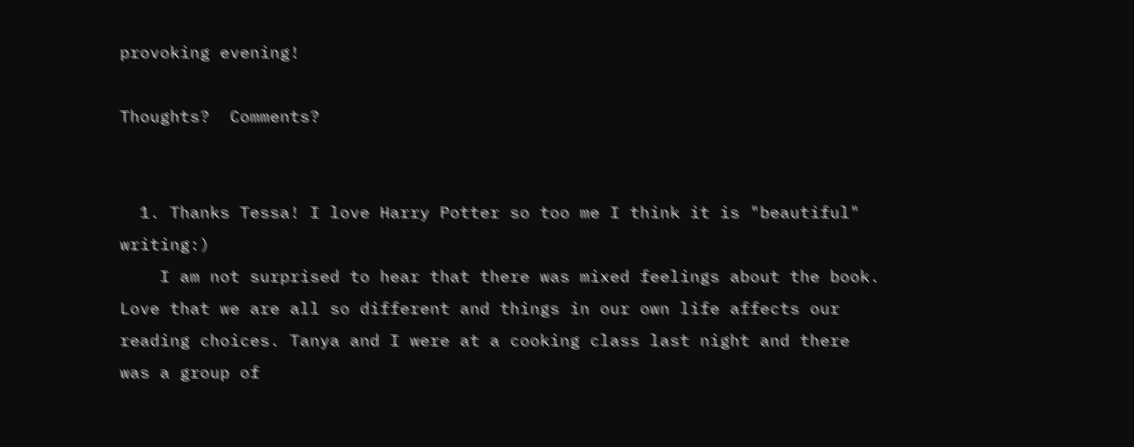provoking evening!

Thoughts?  Comments?


  1. Thanks Tessa! I love Harry Potter so too me I think it is "beautiful" writing:)
    I am not surprised to hear that there was mixed feelings about the book. Love that we are all so different and things in our own life affects our reading choices. Tanya and I were at a cooking class last night and there was a group of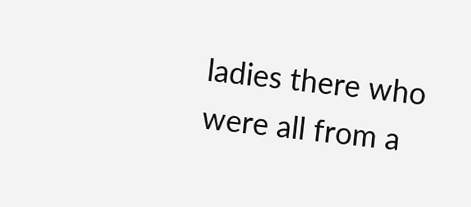ladies there who were all from a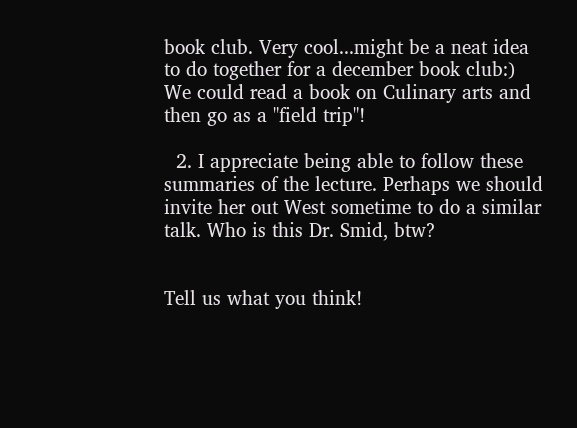book club. Very cool...might be a neat idea to do together for a december book club:) We could read a book on Culinary arts and then go as a "field trip"!

  2. I appreciate being able to follow these summaries of the lecture. Perhaps we should invite her out West sometime to do a similar talk. Who is this Dr. Smid, btw?


Tell us what you think!